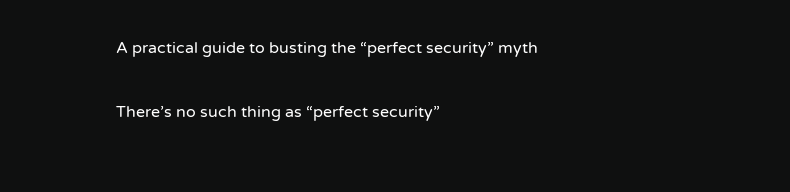A practical guide to busting the “perfect security” myth

There’s no such thing as “perfect security”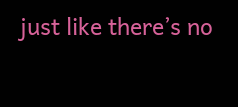just like there’s no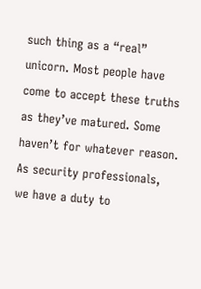such thing as a “real” unicorn. Most people have come to accept these truths as they’ve matured. Some haven’t for whatever reason. As security professionals, we have a duty to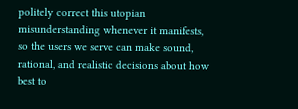politely correct this utopian misunderstanding whenever it manifests, so the users we serve can make sound, rational, and realistic decisions about how best to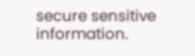secure sensitive information.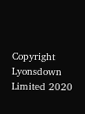Copyright Lyonsdown Limited 2020